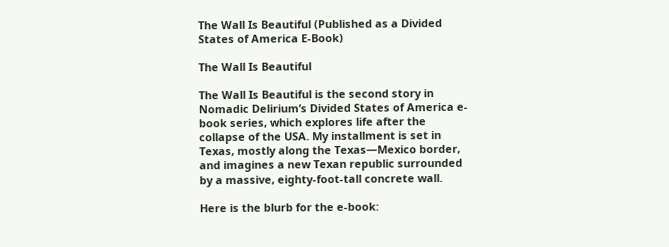The Wall Is Beautiful (Published as a Divided States of America E-Book)

The Wall Is Beautiful

The Wall Is Beautiful is the second story in Nomadic Delirium’s Divided States of America e-book series, which explores life after the collapse of the USA. My installment is set in Texas, mostly along the Texas—Mexico border, and imagines a new Texan republic surrounded by a massive, eighty-foot-tall concrete wall.

Here is the blurb for the e-book: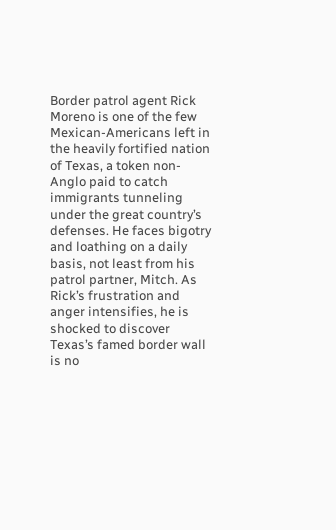Border patrol agent Rick Moreno is one of the few Mexican-Americans left in the heavily fortified nation of Texas, a token non-Anglo paid to catch immigrants tunneling under the great country’s defenses. He faces bigotry and loathing on a daily basis, not least from his patrol partner, Mitch. As Rick’s frustration and anger intensifies, he is shocked to discover Texas’s famed border wall is no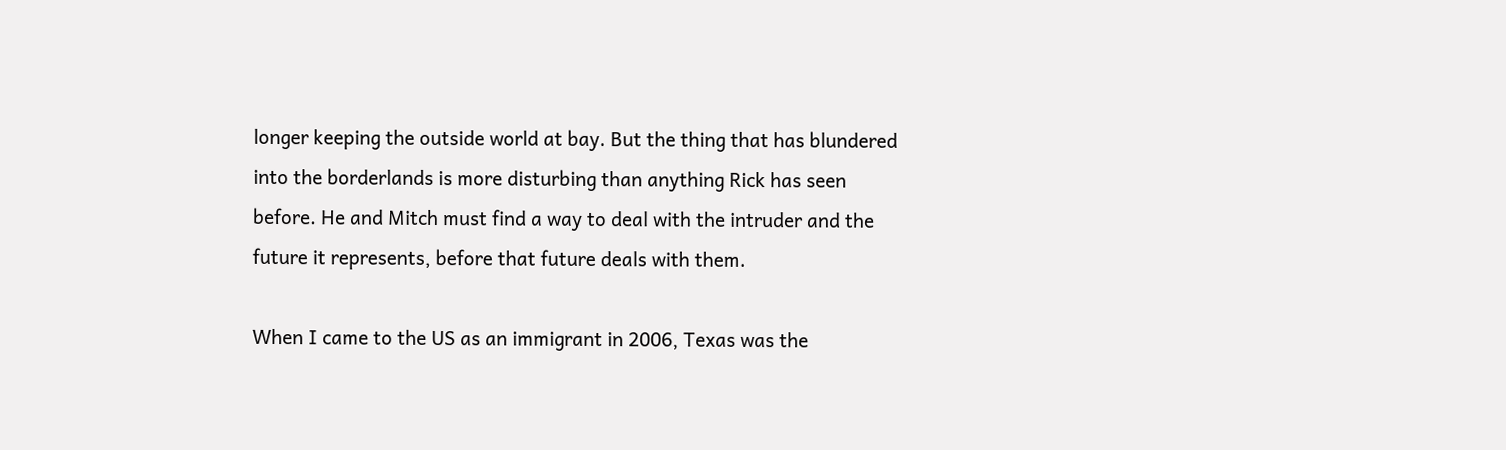longer keeping the outside world at bay. But the thing that has blundered into the borderlands is more disturbing than anything Rick has seen before. He and Mitch must find a way to deal with the intruder and the future it represents, before that future deals with them.

When I came to the US as an immigrant in 2006, Texas was the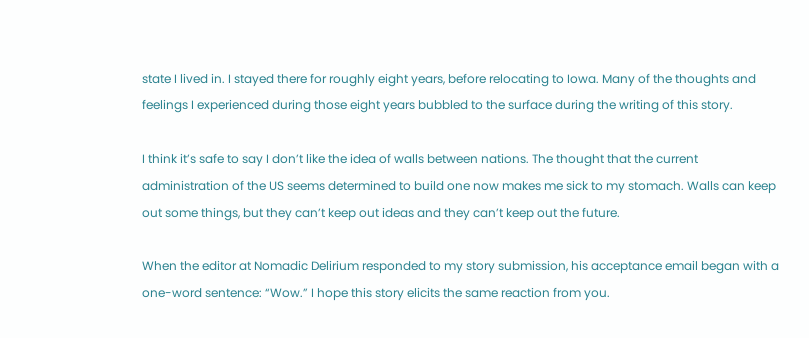state I lived in. I stayed there for roughly eight years, before relocating to Iowa. Many of the thoughts and feelings I experienced during those eight years bubbled to the surface during the writing of this story.

I think it’s safe to say I don’t like the idea of walls between nations. The thought that the current administration of the US seems determined to build one now makes me sick to my stomach. Walls can keep out some things, but they can’t keep out ideas and they can’t keep out the future.

When the editor at Nomadic Delirium responded to my story submission, his acceptance email began with a one-word sentence: “Wow.” I hope this story elicits the same reaction from you.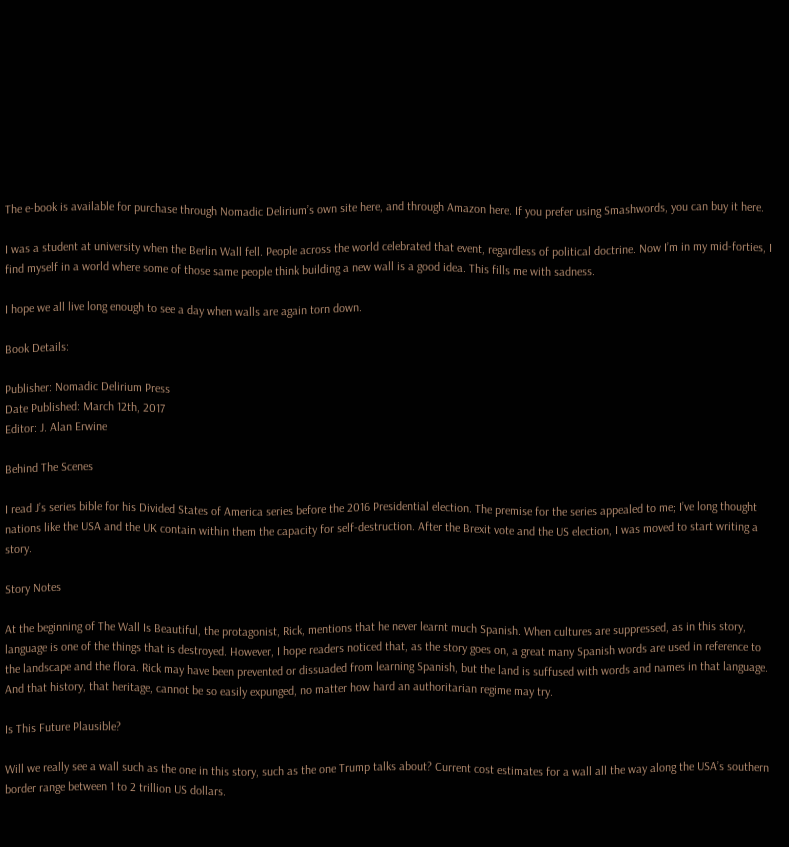The e-book is available for purchase through Nomadic Delirium’s own site here, and through Amazon here. If you prefer using Smashwords, you can buy it here.

I was a student at university when the Berlin Wall fell. People across the world celebrated that event, regardless of political doctrine. Now I’m in my mid-forties, I find myself in a world where some of those same people think building a new wall is a good idea. This fills me with sadness.

I hope we all live long enough to see a day when walls are again torn down.

Book Details:

Publisher: Nomadic Delirium Press
Date Published: March 12th, 2017
Editor: J. Alan Erwine

Behind The Scenes

I read J’s series bible for his Divided States of America series before the 2016 Presidential election. The premise for the series appealed to me; I’ve long thought nations like the USA and the UK contain within them the capacity for self-destruction. After the Brexit vote and the US election, I was moved to start writing a story.

Story Notes

At the beginning of The Wall Is Beautiful, the protagonist, Rick, mentions that he never learnt much Spanish. When cultures are suppressed, as in this story, language is one of the things that is destroyed. However, I hope readers noticed that, as the story goes on, a great many Spanish words are used in reference to the landscape and the flora. Rick may have been prevented or dissuaded from learning Spanish, but the land is suffused with words and names in that language. And that history, that heritage, cannot be so easily expunged, no matter how hard an authoritarian regime may try.

Is This Future Plausible?

Will we really see a wall such as the one in this story, such as the one Trump talks about? Current cost estimates for a wall all the way along the USA’s southern border range between 1 to 2 trillion US dollars.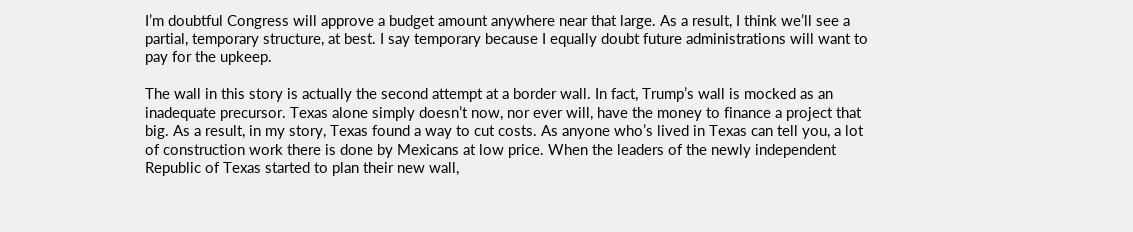I’m doubtful Congress will approve a budget amount anywhere near that large. As a result, I think we’ll see a partial, temporary structure, at best. I say temporary because I equally doubt future administrations will want to pay for the upkeep.

The wall in this story is actually the second attempt at a border wall. In fact, Trump’s wall is mocked as an inadequate precursor. Texas alone simply doesn’t now, nor ever will, have the money to finance a project that big. As a result, in my story, Texas found a way to cut costs. As anyone who’s lived in Texas can tell you, a lot of construction work there is done by Mexicans at low price. When the leaders of the newly independent Republic of Texas started to plan their new wall,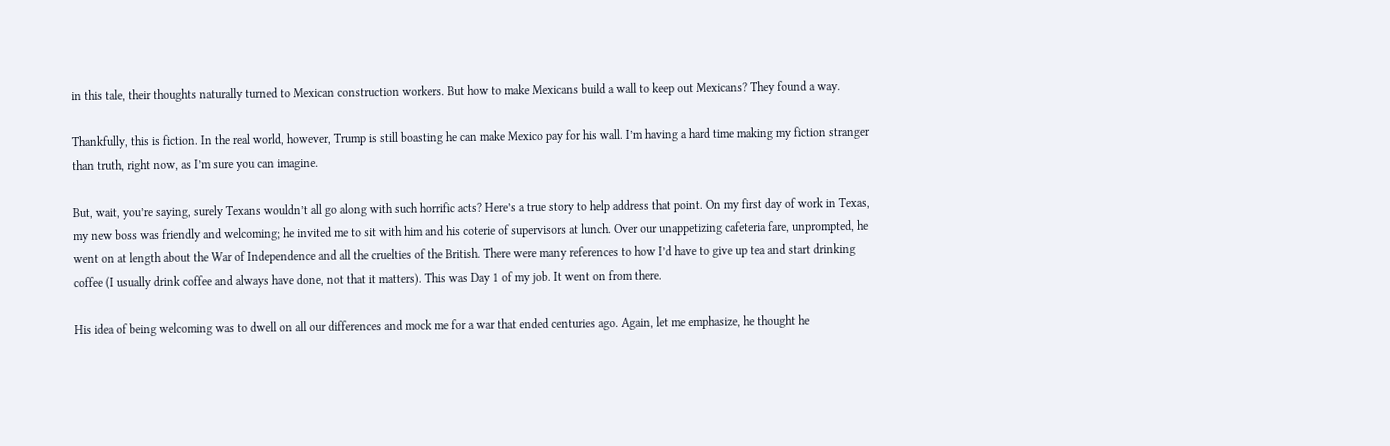in this tale, their thoughts naturally turned to Mexican construction workers. But how to make Mexicans build a wall to keep out Mexicans? They found a way.

Thankfully, this is fiction. In the real world, however, Trump is still boasting he can make Mexico pay for his wall. I’m having a hard time making my fiction stranger than truth, right now, as I’m sure you can imagine.

But, wait, you’re saying, surely Texans wouldn’t all go along with such horrific acts? Here’s a true story to help address that point. On my first day of work in Texas, my new boss was friendly and welcoming; he invited me to sit with him and his coterie of supervisors at lunch. Over our unappetizing cafeteria fare, unprompted, he went on at length about the War of Independence and all the cruelties of the British. There were many references to how I’d have to give up tea and start drinking coffee (I usually drink coffee and always have done, not that it matters). This was Day 1 of my job. It went on from there.

His idea of being welcoming was to dwell on all our differences and mock me for a war that ended centuries ago. Again, let me emphasize, he thought he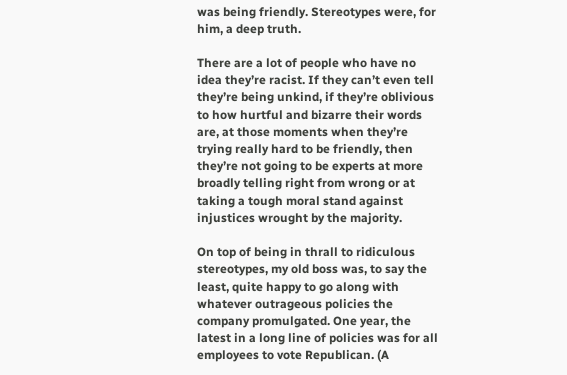was being friendly. Stereotypes were, for him, a deep truth.

There are a lot of people who have no idea they’re racist. If they can’t even tell they’re being unkind, if they’re oblivious to how hurtful and bizarre their words are, at those moments when they’re trying really hard to be friendly, then they’re not going to be experts at more broadly telling right from wrong or at taking a tough moral stand against injustices wrought by the majority.

On top of being in thrall to ridiculous stereotypes, my old boss was, to say the least, quite happy to go along with whatever outrageous policies the company promulgated. One year, the latest in a long line of policies was for all employees to vote Republican. (A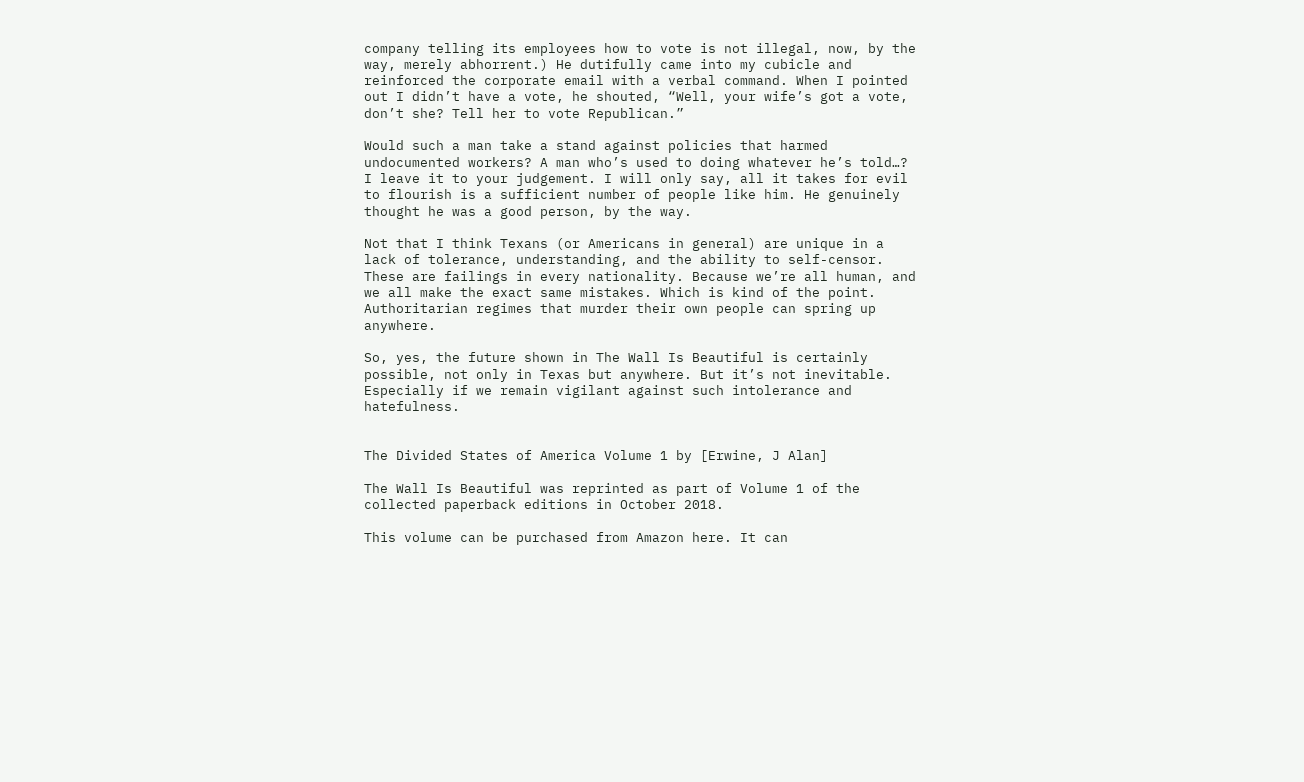company telling its employees how to vote is not illegal, now, by the way, merely abhorrent.) He dutifully came into my cubicle and reinforced the corporate email with a verbal command. When I pointed out I didn’t have a vote, he shouted, “Well, your wife’s got a vote, don’t she? Tell her to vote Republican.”

Would such a man take a stand against policies that harmed undocumented workers? A man who’s used to doing whatever he’s told…? I leave it to your judgement. I will only say, all it takes for evil to flourish is a sufficient number of people like him. He genuinely thought he was a good person, by the way.

Not that I think Texans (or Americans in general) are unique in a lack of tolerance, understanding, and the ability to self-censor. These are failings in every nationality. Because we’re all human, and we all make the exact same mistakes. Which is kind of the point. Authoritarian regimes that murder their own people can spring up anywhere.

So, yes, the future shown in The Wall Is Beautiful is certainly possible, not only in Texas but anywhere. But it’s not inevitable. Especially if we remain vigilant against such intolerance and hatefulness.


The Divided States of America Volume 1 by [Erwine, J Alan]

The Wall Is Beautiful was reprinted as part of Volume 1 of the collected paperback editions in October 2018.

This volume can be purchased from Amazon here. It can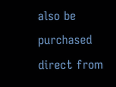also be purchased direct from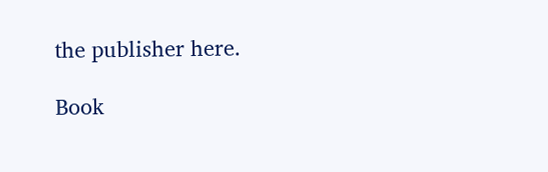the publisher here.

Book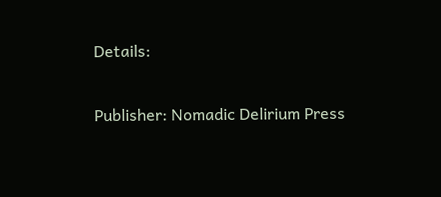Details:

Publisher: Nomadic Delirium Press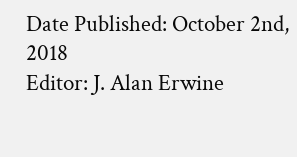Date Published: October 2nd, 2018
Editor: J. Alan Erwine